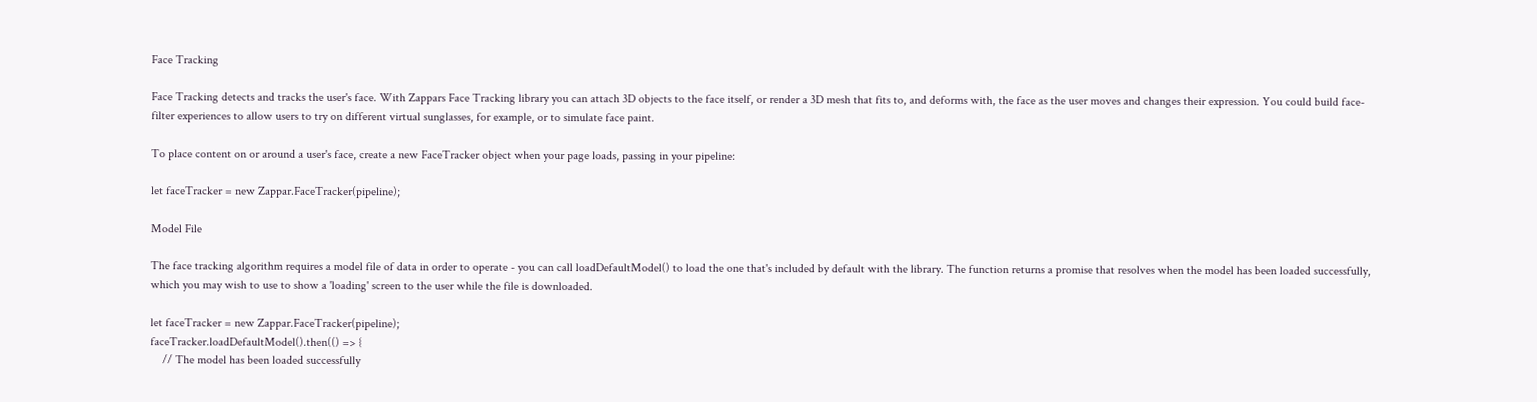Face Tracking

Face Tracking detects and tracks the user's face. With Zappars Face Tracking library you can attach 3D objects to the face itself, or render a 3D mesh that fits to, and deforms with, the face as the user moves and changes their expression. You could build face-filter experiences to allow users to try on different virtual sunglasses, for example, or to simulate face paint.

To place content on or around a user's face, create a new FaceTracker object when your page loads, passing in your pipeline:

let faceTracker = new Zappar.FaceTracker(pipeline);

Model File

The face tracking algorithm requires a model file of data in order to operate - you can call loadDefaultModel() to load the one that's included by default with the library. The function returns a promise that resolves when the model has been loaded successfully, which you may wish to use to show a 'loading' screen to the user while the file is downloaded.

let faceTracker = new Zappar.FaceTracker(pipeline);
faceTracker.loadDefaultModel().then(() => {
    // The model has been loaded successfully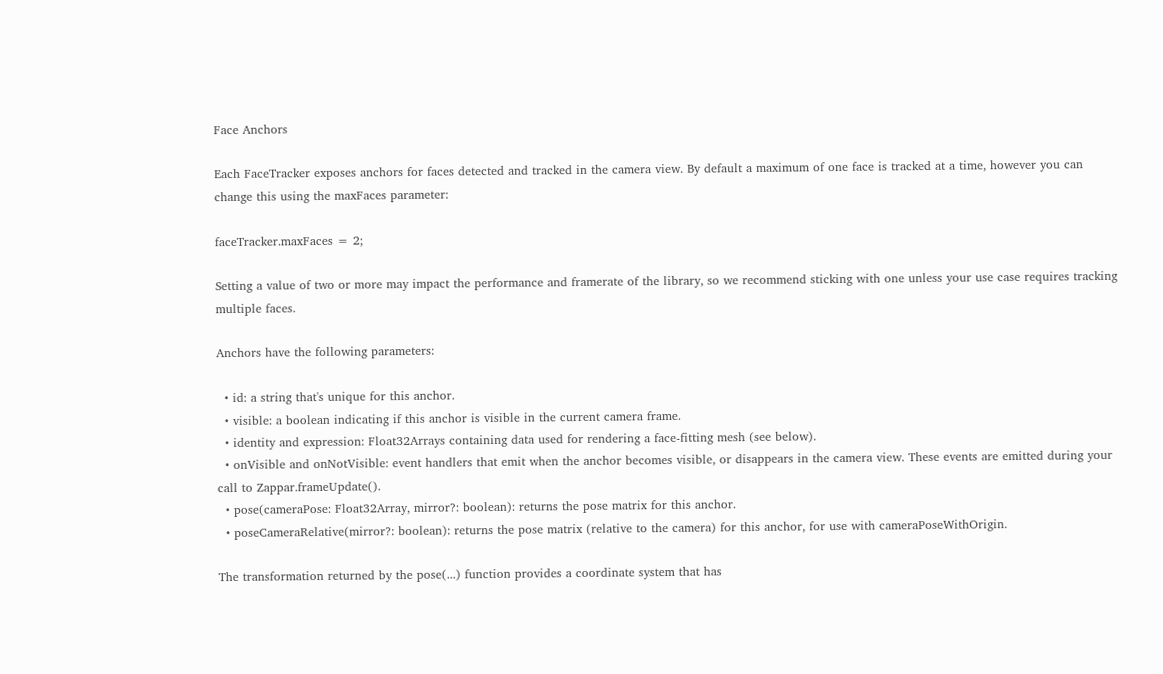Face Anchors

Each FaceTracker exposes anchors for faces detected and tracked in the camera view. By default a maximum of one face is tracked at a time, however you can change this using the maxFaces parameter:

faceTracker.maxFaces = 2;

Setting a value of two or more may impact the performance and framerate of the library, so we recommend sticking with one unless your use case requires tracking multiple faces.

Anchors have the following parameters:

  • id: a string that's unique for this anchor.
  • visible: a boolean indicating if this anchor is visible in the current camera frame.
  • identity and expression: Float32Arrays containing data used for rendering a face-fitting mesh (see below).
  • onVisible and onNotVisible: event handlers that emit when the anchor becomes visible, or disappears in the camera view. These events are emitted during your call to Zappar.frameUpdate().
  • pose(cameraPose: Float32Array, mirror?: boolean): returns the pose matrix for this anchor.
  • poseCameraRelative(mirror?: boolean): returns the pose matrix (relative to the camera) for this anchor, for use with cameraPoseWithOrigin.

The transformation returned by the pose(...) function provides a coordinate system that has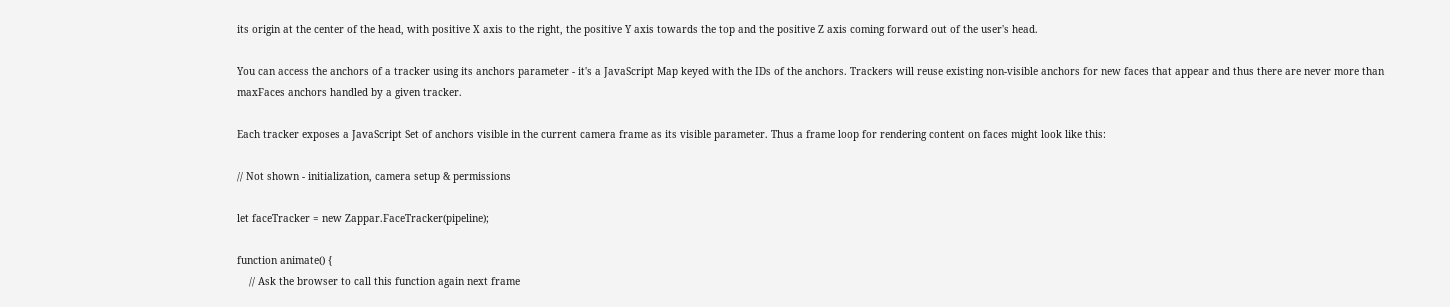its origin at the center of the head, with positive X axis to the right, the positive Y axis towards the top and the positive Z axis coming forward out of the user's head.

You can access the anchors of a tracker using its anchors parameter - it's a JavaScript Map keyed with the IDs of the anchors. Trackers will reuse existing non-visible anchors for new faces that appear and thus there are never more than maxFaces anchors handled by a given tracker.

Each tracker exposes a JavaScript Set of anchors visible in the current camera frame as its visible parameter. Thus a frame loop for rendering content on faces might look like this:

// Not shown - initialization, camera setup & permissions

let faceTracker = new Zappar.FaceTracker(pipeline);

function animate() {
    // Ask the browser to call this function again next frame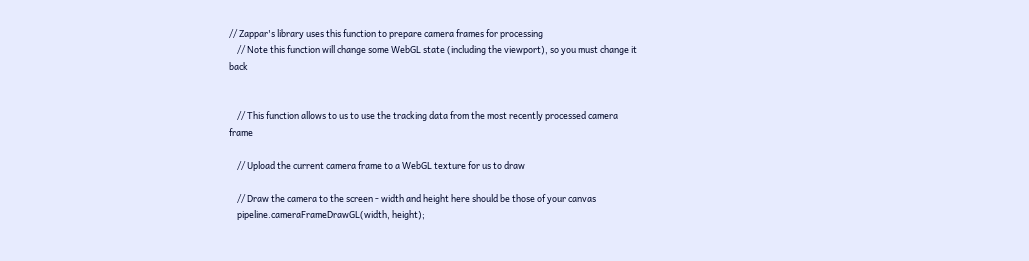// Zappar's library uses this function to prepare camera frames for processing
    // Note this function will change some WebGL state (including the viewport), so you must change it back


    // This function allows to us to use the tracking data from the most recently processed camera frame

    // Upload the current camera frame to a WebGL texture for us to draw

    // Draw the camera to the screen - width and height here should be those of your canvas
    pipeline.cameraFrameDrawGL(width, height);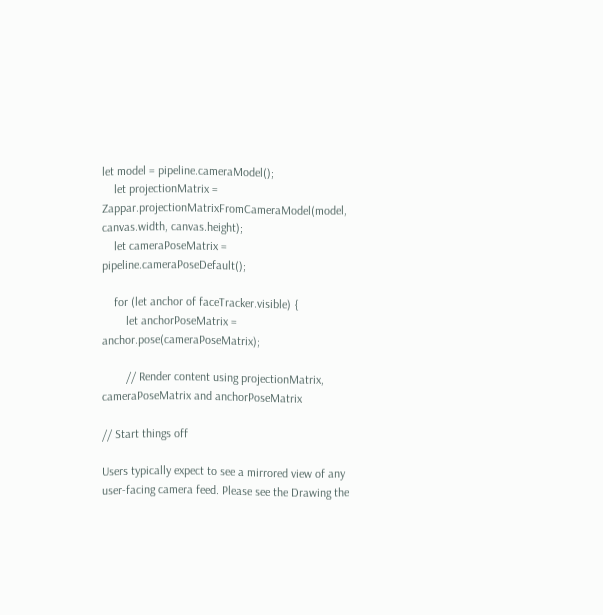let model = pipeline.cameraModel();
    let projectionMatrix = Zappar.projectionMatrixFromCameraModel(model, canvas.width, canvas.height);
    let cameraPoseMatrix = pipeline.cameraPoseDefault();

    for (let anchor of faceTracker.visible) {
        let anchorPoseMatrix = anchor.pose(cameraPoseMatrix);

        // Render content using projectionMatrix, cameraPoseMatrix and anchorPoseMatrix

// Start things off

Users typically expect to see a mirrored view of any user-facing camera feed. Please see the Drawing the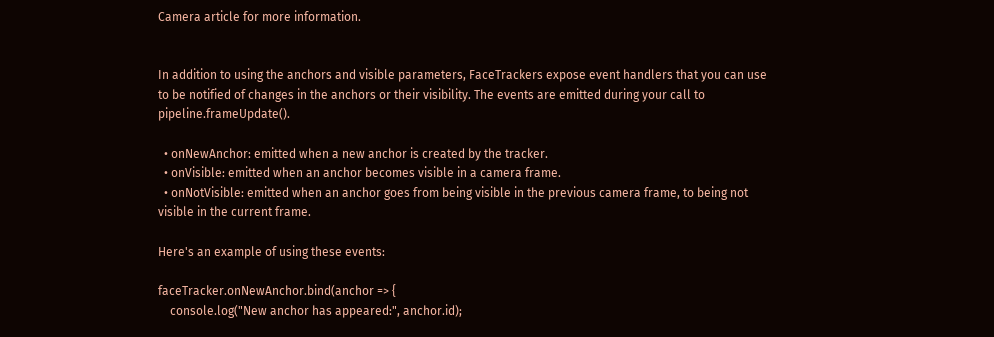Camera article for more information.


In addition to using the anchors and visible parameters, FaceTrackers expose event handlers that you can use to be notified of changes in the anchors or their visibility. The events are emitted during your call to pipeline.frameUpdate().

  • onNewAnchor: emitted when a new anchor is created by the tracker.
  • onVisible: emitted when an anchor becomes visible in a camera frame.
  • onNotVisible: emitted when an anchor goes from being visible in the previous camera frame, to being not visible in the current frame.

Here's an example of using these events:

faceTracker.onNewAnchor.bind(anchor => {
    console.log("New anchor has appeared:", anchor.id);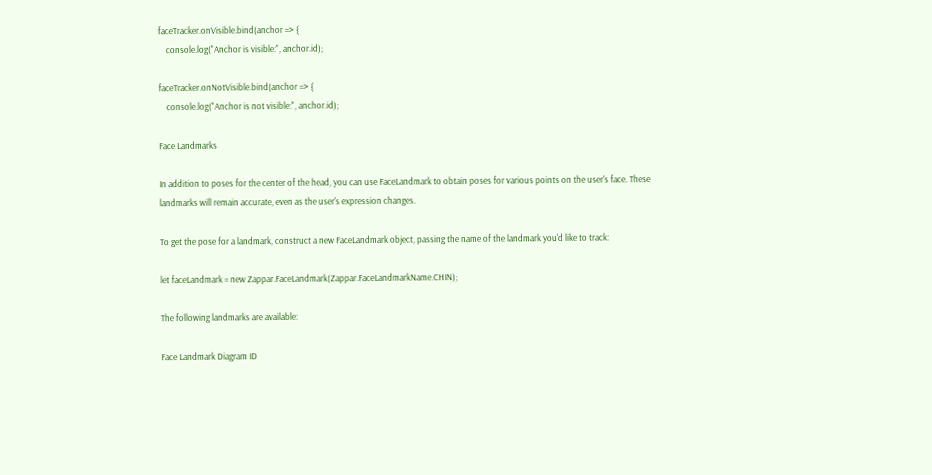faceTracker.onVisible.bind(anchor => {
    console.log("Anchor is visible:", anchor.id);

faceTracker.onNotVisible.bind(anchor => {
    console.log("Anchor is not visible:", anchor.id);

Face Landmarks

In addition to poses for the center of the head, you can use FaceLandmark to obtain poses for various points on the user's face. These landmarks will remain accurate, even as the user's expression changes.

To get the pose for a landmark, construct a new FaceLandmark object, passing the name of the landmark you'd like to track:

let faceLandmark = new Zappar.FaceLandmark(Zappar.FaceLandmarkName.CHIN);

The following landmarks are available:

Face Landmark Diagram ID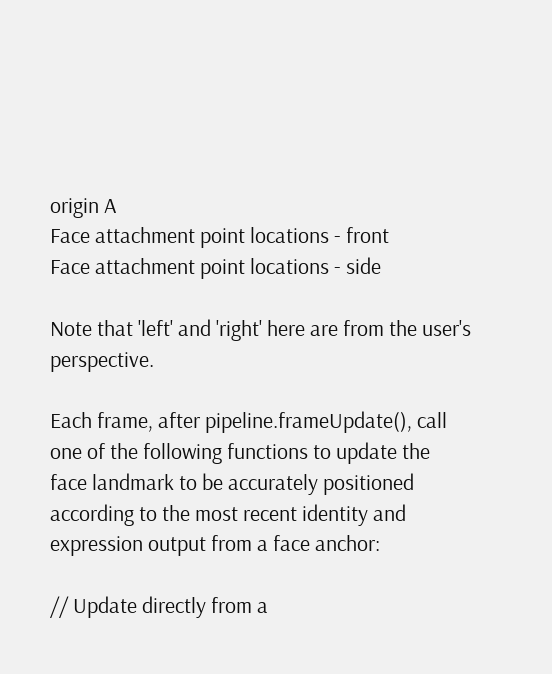origin A
Face attachment point locations - front
Face attachment point locations - side

Note that 'left' and 'right' here are from the user's perspective.

Each frame, after pipeline.frameUpdate(), call one of the following functions to update the face landmark to be accurately positioned according to the most recent identity and expression output from a face anchor:

// Update directly from a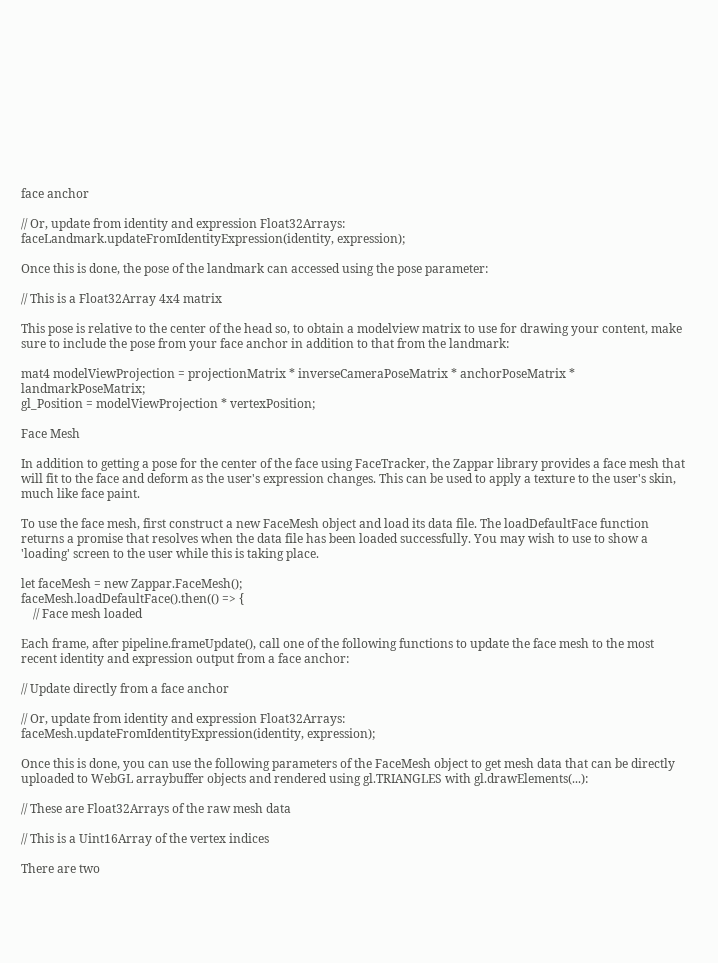face anchor

// Or, update from identity and expression Float32Arrays:
faceLandmark.updateFromIdentityExpression(identity, expression);

Once this is done, the pose of the landmark can accessed using the pose parameter:

// This is a Float32Array 4x4 matrix

This pose is relative to the center of the head so, to obtain a modelview matrix to use for drawing your content, make sure to include the pose from your face anchor in addition to that from the landmark:

mat4 modelViewProjection = projectionMatrix * inverseCameraPoseMatrix * anchorPoseMatrix * landmarkPoseMatrix;
gl_Position = modelViewProjection * vertexPosition;

Face Mesh

In addition to getting a pose for the center of the face using FaceTracker, the Zappar library provides a face mesh that will fit to the face and deform as the user's expression changes. This can be used to apply a texture to the user's skin, much like face paint.

To use the face mesh, first construct a new FaceMesh object and load its data file. The loadDefaultFace function returns a promise that resolves when the data file has been loaded successfully. You may wish to use to show a 'loading' screen to the user while this is taking place.

let faceMesh = new Zappar.FaceMesh();
faceMesh.loadDefaultFace().then(() => {
    // Face mesh loaded

Each frame, after pipeline.frameUpdate(), call one of the following functions to update the face mesh to the most recent identity and expression output from a face anchor:

// Update directly from a face anchor

// Or, update from identity and expression Float32Arrays:
faceMesh.updateFromIdentityExpression(identity, expression);

Once this is done, you can use the following parameters of the FaceMesh object to get mesh data that can be directly uploaded to WebGL arraybuffer objects and rendered using gl.TRIANGLES with gl.drawElements(...):

// These are Float32Arrays of the raw mesh data

// This is a Uint16Array of the vertex indices

There are two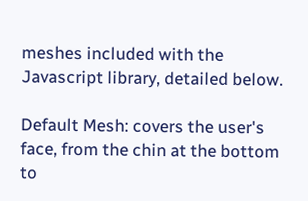meshes included with the Javascript library, detailed below.

Default Mesh: covers the user's face, from the chin at the bottom to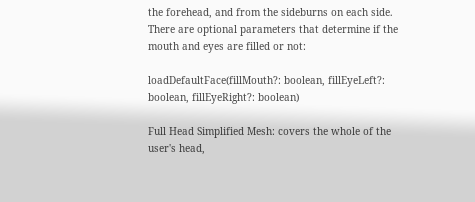the forehead, and from the sideburns on each side. There are optional parameters that determine if the mouth and eyes are filled or not:

loadDefaultFace(fillMouth?: boolean, fillEyeLeft?: boolean, fillEyeRight?: boolean)

Full Head Simplified Mesh: covers the whole of the user's head,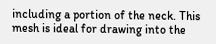including a portion of the neck. This mesh is ideal for drawing into the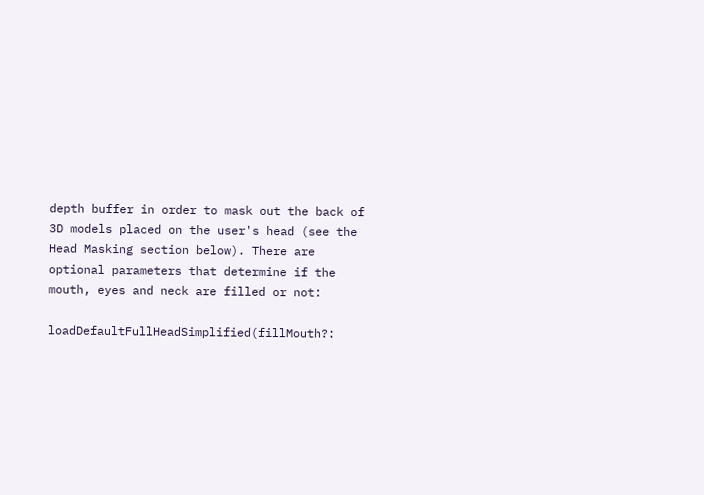depth buffer in order to mask out the back of 3D models placed on the user's head (see the Head Masking section below). There are optional parameters that determine if the mouth, eyes and neck are filled or not:

loadDefaultFullHeadSimplified(fillMouth?: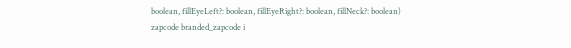boolean, fillEyeLeft?: boolean, fillEyeRight?: boolean, fillNeck?: boolean)
zapcode branded_zapcode i